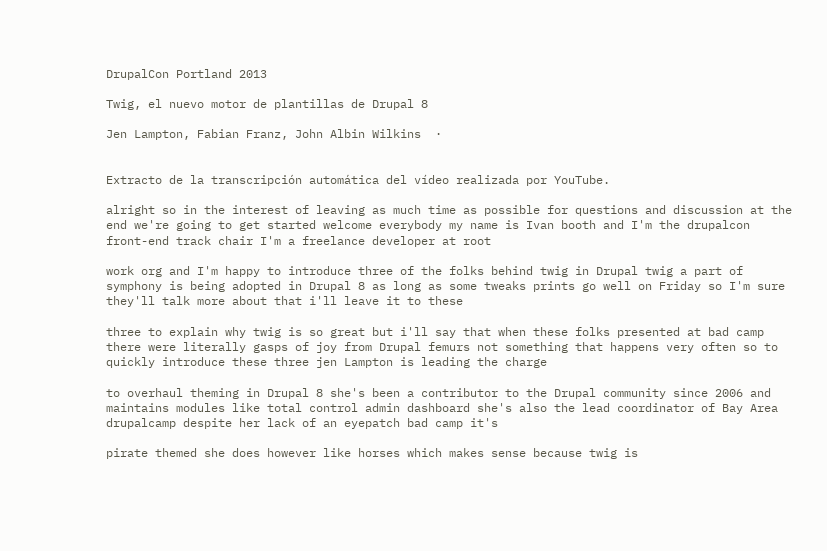DrupalCon Portland 2013

Twig, el nuevo motor de plantillas de Drupal 8

Jen Lampton, Fabian Franz, John Albin Wilkins  ·


Extracto de la transcripción automática del vídeo realizada por YouTube.

alright so in the interest of leaving as much time as possible for questions and discussion at the end we're going to get started welcome everybody my name is Ivan booth and I'm the drupalcon front-end track chair I'm a freelance developer at root

work org and I'm happy to introduce three of the folks behind twig in Drupal twig a part of symphony is being adopted in Drupal 8 as long as some tweaks prints go well on Friday so I'm sure they'll talk more about that i'll leave it to these

three to explain why twig is so great but i'll say that when these folks presented at bad camp there were literally gasps of joy from Drupal femurs not something that happens very often so to quickly introduce these three jen Lampton is leading the charge

to overhaul theming in Drupal 8 she's been a contributor to the Drupal community since 2006 and maintains modules like total control admin dashboard she's also the lead coordinator of Bay Area drupalcamp despite her lack of an eyepatch bad camp it's

pirate themed she does however like horses which makes sense because twig is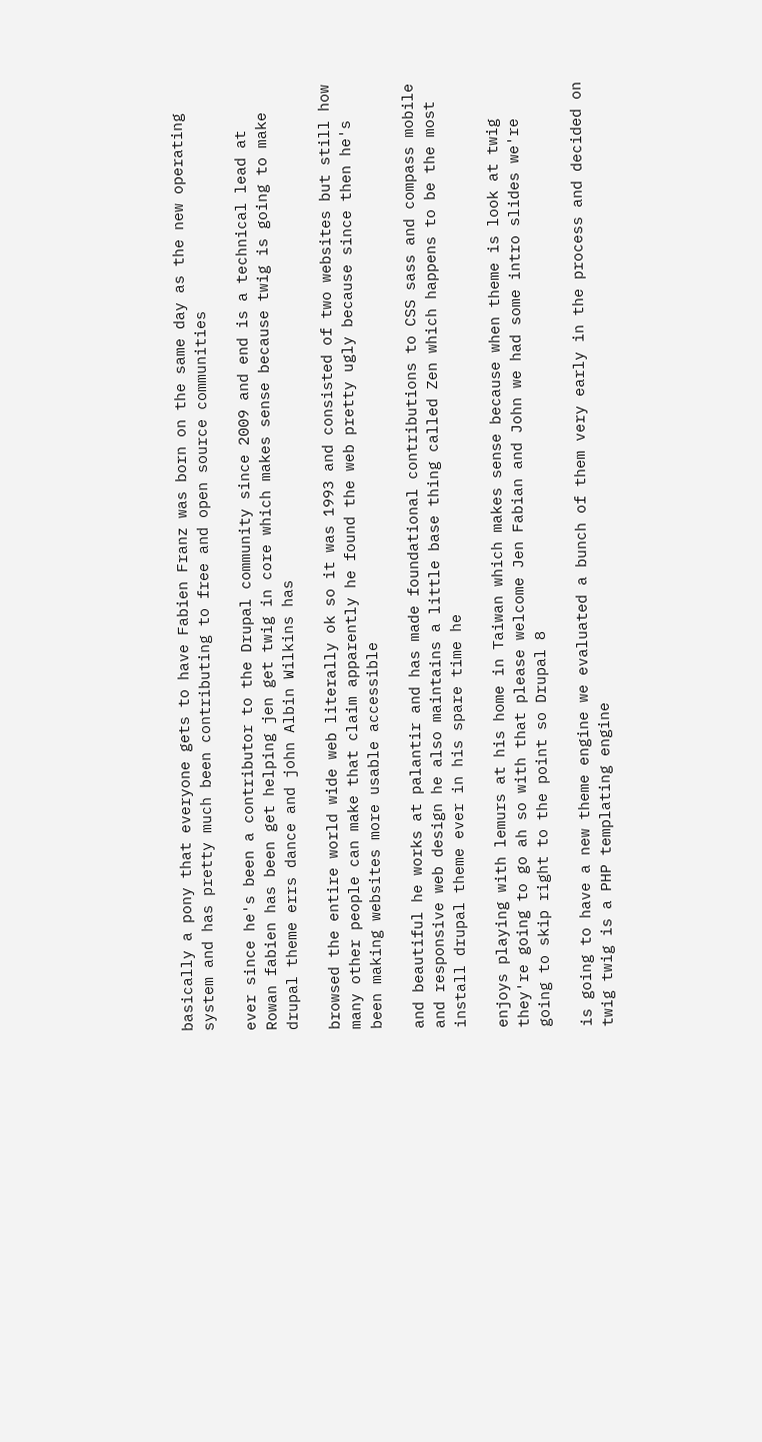basically a pony that everyone gets to have Fabien Franz was born on the same day as the new operating system and has pretty much been contributing to free and open source communities

ever since he's been a contributor to the Drupal community since 2009 and end is a technical lead at Rowan fabien has been get helping jen get twig in core which makes sense because twig is going to make drupal theme errs dance and john Albin Wilkins has

browsed the entire world wide web literally ok so it was 1993 and consisted of two websites but still how many other people can make that claim apparently he found the web pretty ugly because since then he's been making websites more usable accessible

and beautiful he works at palantir and has made foundational contributions to CSS sass and compass mobile and responsive web design he also maintains a little base thing called Zen which happens to be the most install drupal theme ever in his spare time he

enjoys playing with lemurs at his home in Taiwan which makes sense because when theme is look at twig they're going to go ah so with that please welcome Jen Fabian and John we had some intro slides we're going to skip right to the point so Drupal 8

is going to have a new theme engine we evaluated a bunch of them very early in the process and decided on twig twig is a PHP templating engine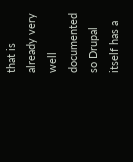that is already very well documented so Drupal itself has a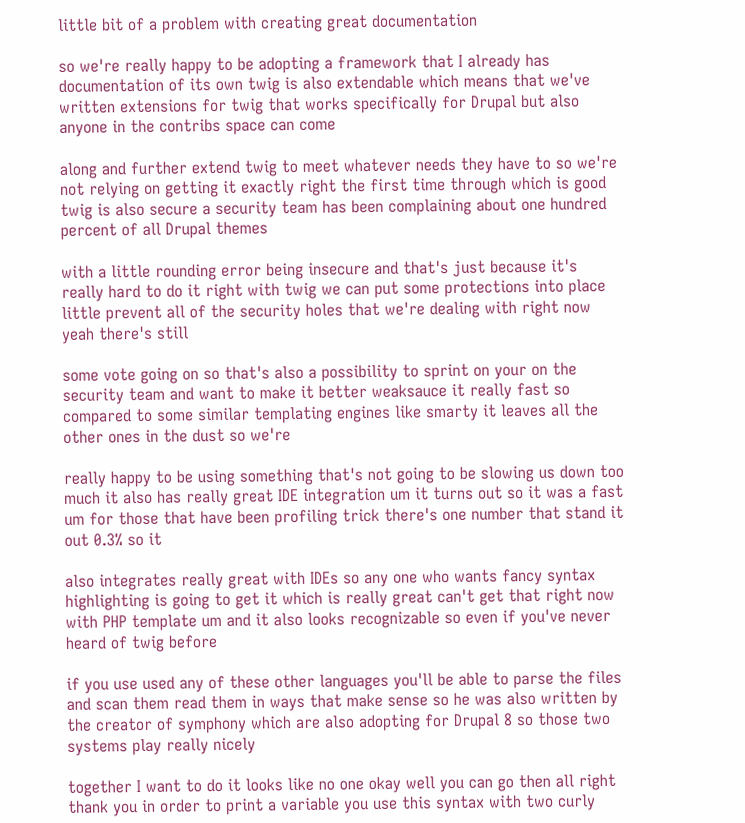little bit of a problem with creating great documentation

so we're really happy to be adopting a framework that I already has documentation of its own twig is also extendable which means that we've written extensions for twig that works specifically for Drupal but also anyone in the contribs space can come

along and further extend twig to meet whatever needs they have to so we're not relying on getting it exactly right the first time through which is good twig is also secure a security team has been complaining about one hundred percent of all Drupal themes

with a little rounding error being insecure and that's just because it's really hard to do it right with twig we can put some protections into place little prevent all of the security holes that we're dealing with right now yeah there's still

some vote going on so that's also a possibility to sprint on your on the security team and want to make it better weaksauce it really fast so compared to some similar templating engines like smarty it leaves all the other ones in the dust so we're

really happy to be using something that's not going to be slowing us down too much it also has really great IDE integration um it turns out so it was a fast um for those that have been profiling trick there's one number that stand it out 0.3% so it

also integrates really great with IDEs so any one who wants fancy syntax highlighting is going to get it which is really great can't get that right now with PHP template um and it also looks recognizable so even if you've never heard of twig before

if you use used any of these other languages you'll be able to parse the files and scan them read them in ways that make sense so he was also written by the creator of symphony which are also adopting for Drupal 8 so those two systems play really nicely

together I want to do it looks like no one okay well you can go then all right thank you in order to print a variable you use this syntax with two curly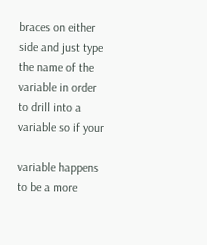braces on either side and just type the name of the variable in order to drill into a variable so if your

variable happens to be a more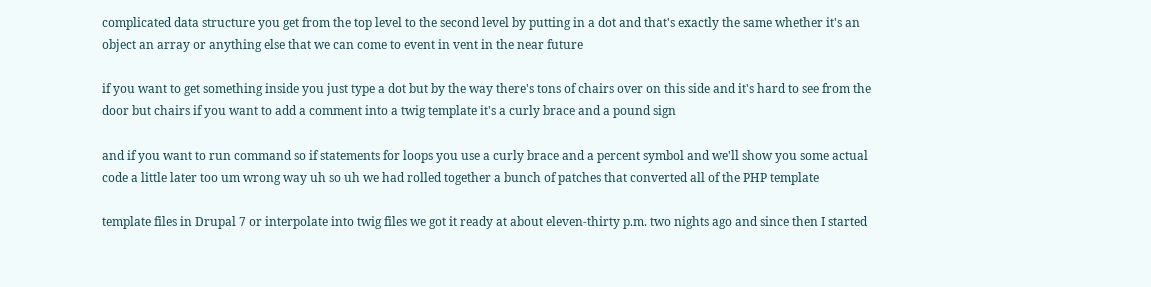complicated data structure you get from the top level to the second level by putting in a dot and that's exactly the same whether it's an object an array or anything else that we can come to event in vent in the near future

if you want to get something inside you just type a dot but by the way there's tons of chairs over on this side and it's hard to see from the door but chairs if you want to add a comment into a twig template it's a curly brace and a pound sign

and if you want to run command so if statements for loops you use a curly brace and a percent symbol and we'll show you some actual code a little later too um wrong way uh so uh we had rolled together a bunch of patches that converted all of the PHP template

template files in Drupal 7 or interpolate into twig files we got it ready at about eleven-thirty p.m. two nights ago and since then I started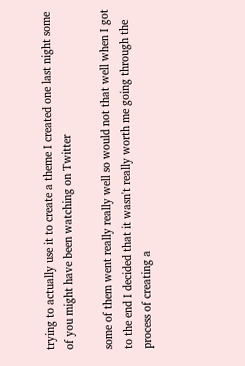trying to actually use it to create a theme I created one last night some of you might have been watching on Twitter

some of them went really really well so would not that well when I got to the end I decided that it wasn't really worth me going through the process of creating a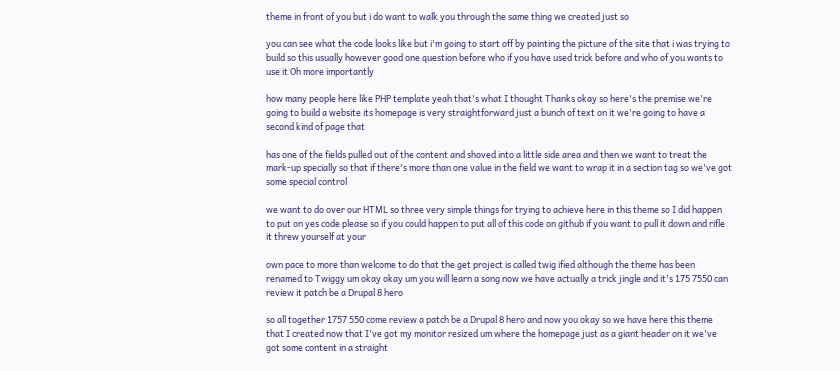theme in front of you but i do want to walk you through the same thing we created just so

you can see what the code looks like but i'm going to start off by painting the picture of the site that i was trying to build so this usually however good one question before who if you have used trick before and who of you wants to use it Oh more importantly

how many people here like PHP template yeah that's what I thought Thanks okay so here's the premise we're going to build a website its homepage is very straightforward just a bunch of text on it we're going to have a second kind of page that

has one of the fields pulled out of the content and shoved into a little side area and then we want to treat the mark-up specially so that if there's more than one value in the field we want to wrap it in a section tag so we've got some special control

we want to do over our HTML so three very simple things for trying to achieve here in this theme so I did happen to put on yes code please so if you could happen to put all of this code on github if you want to pull it down and rifle it threw yourself at your

own pace to more than welcome to do that the get project is called twig ified although the theme has been renamed to Twiggy um okay okay um you will learn a song now we have actually a trick jingle and it's 175 7550 can review it patch be a Drupal 8 hero

so all together 1757 550 come review a patch be a Drupal 8 hero and now you okay so we have here this theme that I created now that I've got my monitor resized um where the homepage just as a giant header on it we've got some content in a straight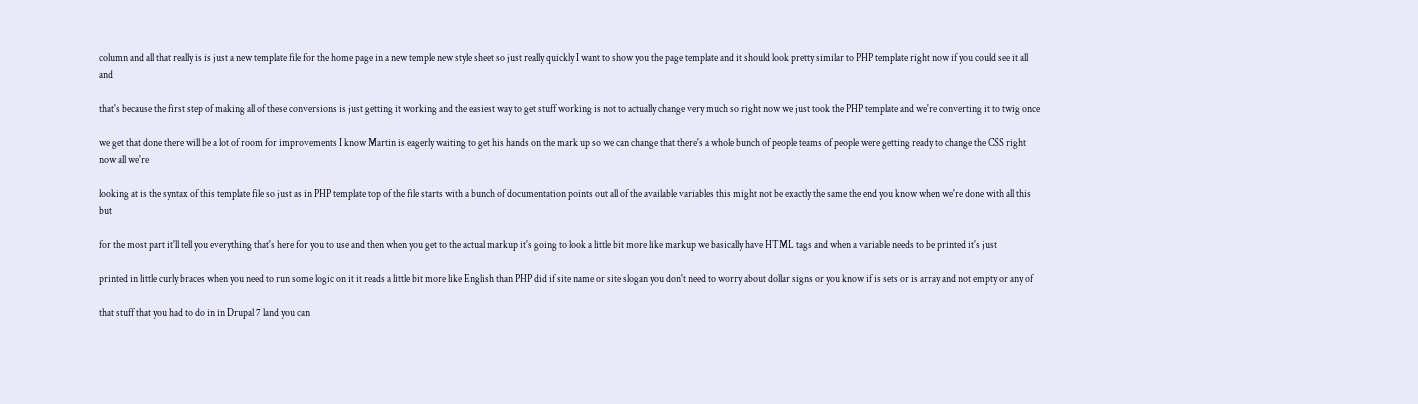column and all that really is is just a new template file for the home page in a new temple new style sheet so just really quickly I want to show you the page template and it should look pretty similar to PHP template right now if you could see it all and

that's because the first step of making all of these conversions is just getting it working and the easiest way to get stuff working is not to actually change very much so right now we just took the PHP template and we're converting it to twig once

we get that done there will be a lot of room for improvements I know Martin is eagerly waiting to get his hands on the mark up so we can change that there's a whole bunch of people teams of people were getting ready to change the CSS right now all we're

looking at is the syntax of this template file so just as in PHP template top of the file starts with a bunch of documentation points out all of the available variables this might not be exactly the same the end you know when we're done with all this but

for the most part it'll tell you everything that's here for you to use and then when you get to the actual markup it's going to look a little bit more like markup we basically have HTML tags and when a variable needs to be printed it's just

printed in little curly braces when you need to run some logic on it it reads a little bit more like English than PHP did if site name or site slogan you don't need to worry about dollar signs or you know if is sets or is array and not empty or any of

that stuff that you had to do in in Drupal 7 land you can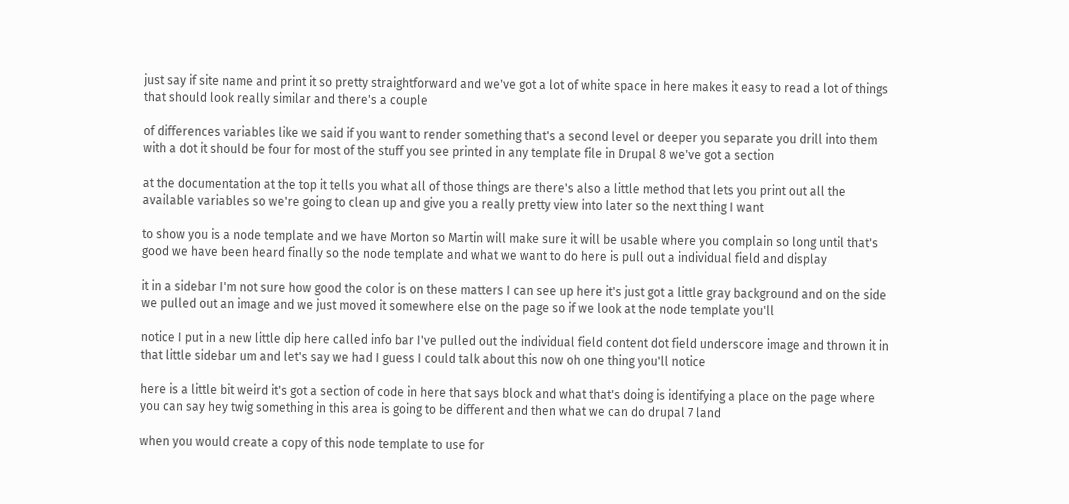just say if site name and print it so pretty straightforward and we've got a lot of white space in here makes it easy to read a lot of things that should look really similar and there's a couple

of differences variables like we said if you want to render something that's a second level or deeper you separate you drill into them with a dot it should be four for most of the stuff you see printed in any template file in Drupal 8 we've got a section

at the documentation at the top it tells you what all of those things are there's also a little method that lets you print out all the available variables so we're going to clean up and give you a really pretty view into later so the next thing I want

to show you is a node template and we have Morton so Martin will make sure it will be usable where you complain so long until that's good we have been heard finally so the node template and what we want to do here is pull out a individual field and display

it in a sidebar I'm not sure how good the color is on these matters I can see up here it's just got a little gray background and on the side we pulled out an image and we just moved it somewhere else on the page so if we look at the node template you'll

notice I put in a new little dip here called info bar I've pulled out the individual field content dot field underscore image and thrown it in that little sidebar um and let's say we had I guess I could talk about this now oh one thing you'll notice

here is a little bit weird it's got a section of code in here that says block and what that's doing is identifying a place on the page where you can say hey twig something in this area is going to be different and then what we can do drupal 7 land

when you would create a copy of this node template to use for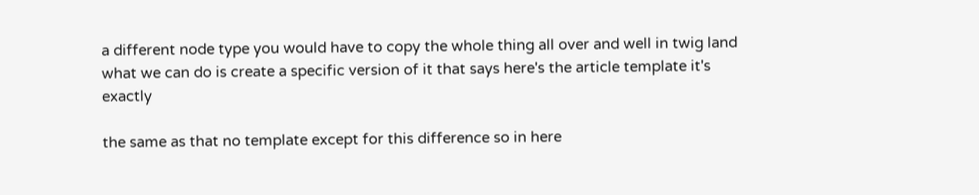a different node type you would have to copy the whole thing all over and well in twig land what we can do is create a specific version of it that says here's the article template it's exactly

the same as that no template except for this difference so in here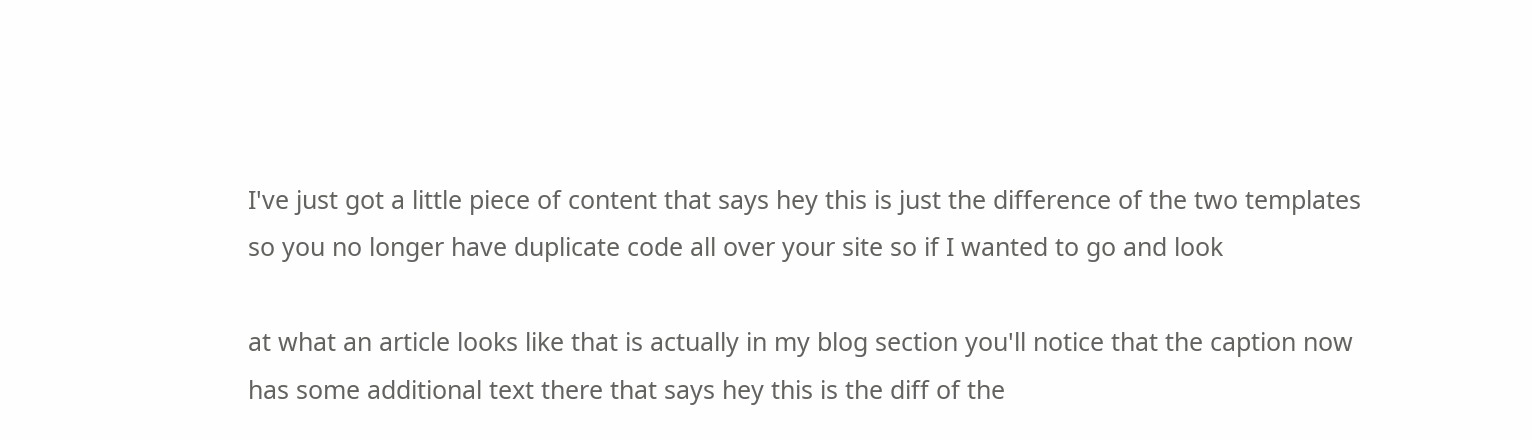I've just got a little piece of content that says hey this is just the difference of the two templates so you no longer have duplicate code all over your site so if I wanted to go and look

at what an article looks like that is actually in my blog section you'll notice that the caption now has some additional text there that says hey this is the diff of the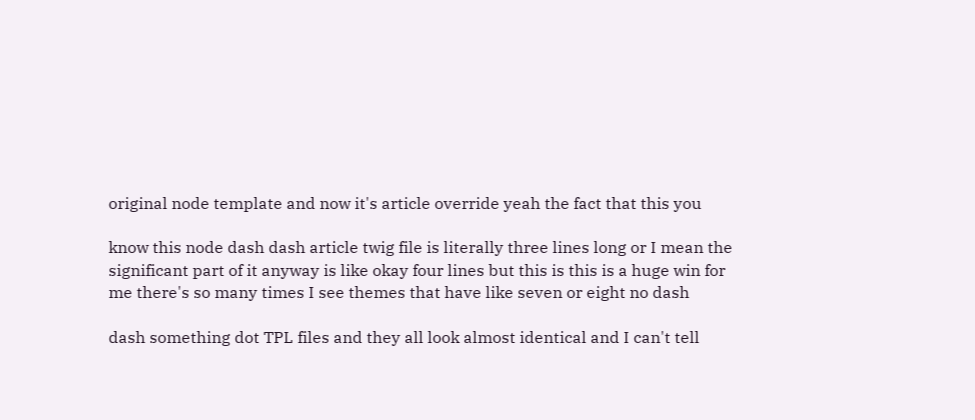original node template and now it's article override yeah the fact that this you

know this node dash dash article twig file is literally three lines long or I mean the significant part of it anyway is like okay four lines but this is this is a huge win for me there's so many times I see themes that have like seven or eight no dash

dash something dot TPL files and they all look almost identical and I can't tell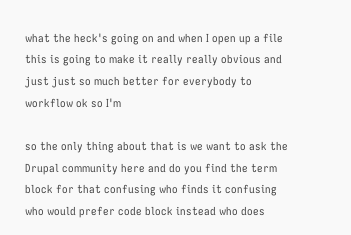what the heck's going on and when I open up a file this is going to make it really really obvious and just just so much better for everybody to workflow ok so I'm

so the only thing about that is we want to ask the Drupal community here and do you find the term block for that confusing who finds it confusing who would prefer code block instead who does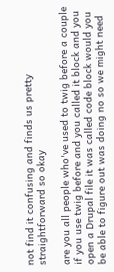not find it confusing and finds us pretty straightforward so okay

are you all people who've used to twig before a couple if you use twig before and you called it block and you open a Drupal file it was called code block would you be able to figure out was doing no so we might need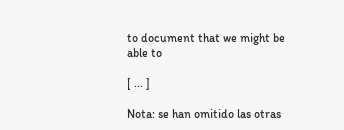to document that we might be able to

[ ... ]

Nota: se han omitido las otras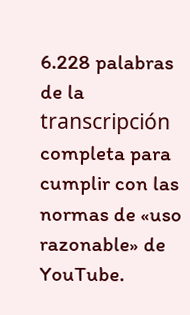6.228 palabras de la transcripción completa para cumplir con las normas de «uso razonable» de YouTube.